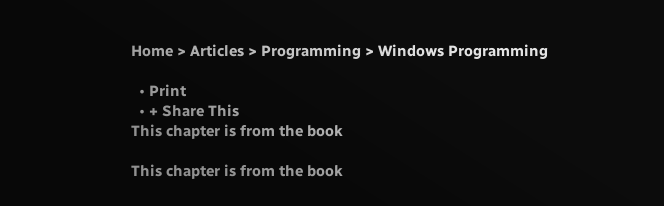Home > Articles > Programming > Windows Programming

  • Print
  • + Share This
This chapter is from the book

This chapter is from the book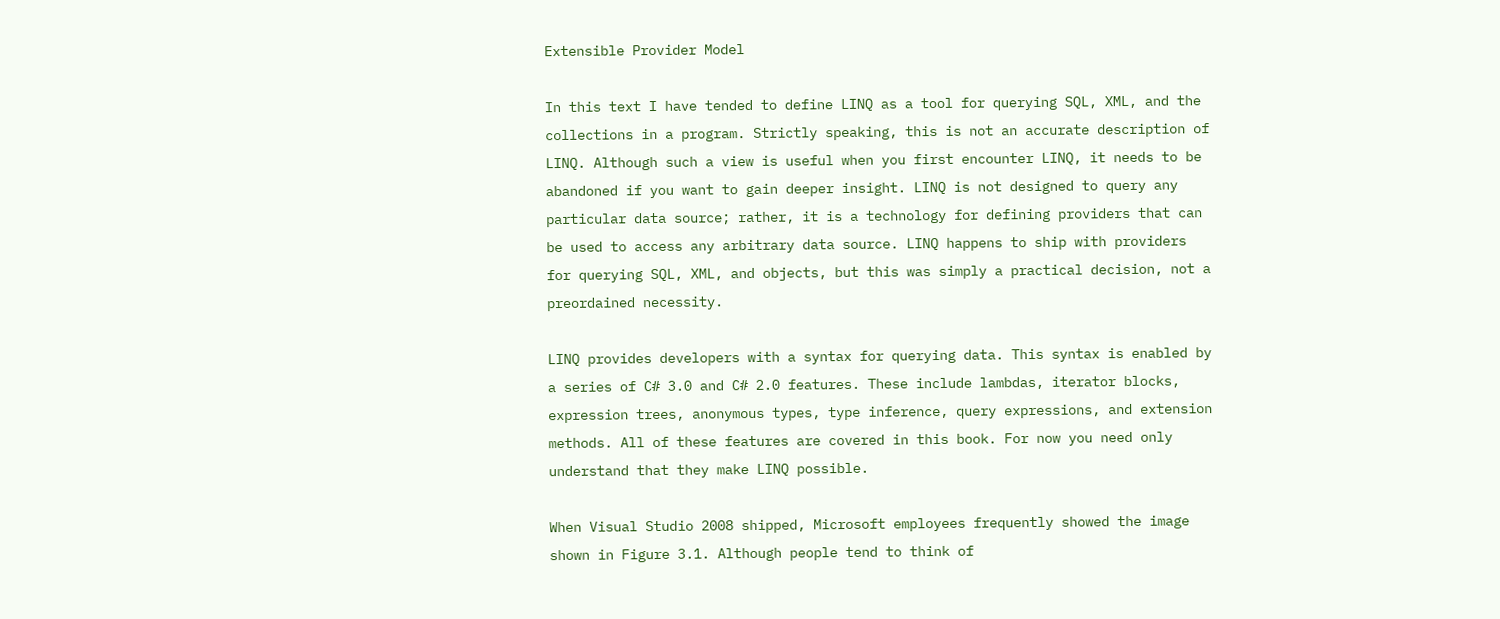Extensible Provider Model

In this text I have tended to define LINQ as a tool for querying SQL, XML, and the collections in a program. Strictly speaking, this is not an accurate description of LINQ. Although such a view is useful when you first encounter LINQ, it needs to be abandoned if you want to gain deeper insight. LINQ is not designed to query any particular data source; rather, it is a technology for defining providers that can be used to access any arbitrary data source. LINQ happens to ship with providers for querying SQL, XML, and objects, but this was simply a practical decision, not a preordained necessity.

LINQ provides developers with a syntax for querying data. This syntax is enabled by a series of C# 3.0 and C# 2.0 features. These include lambdas, iterator blocks, expression trees, anonymous types, type inference, query expressions, and extension methods. All of these features are covered in this book. For now you need only understand that they make LINQ possible.

When Visual Studio 2008 shipped, Microsoft employees frequently showed the image shown in Figure 3.1. Although people tend to think of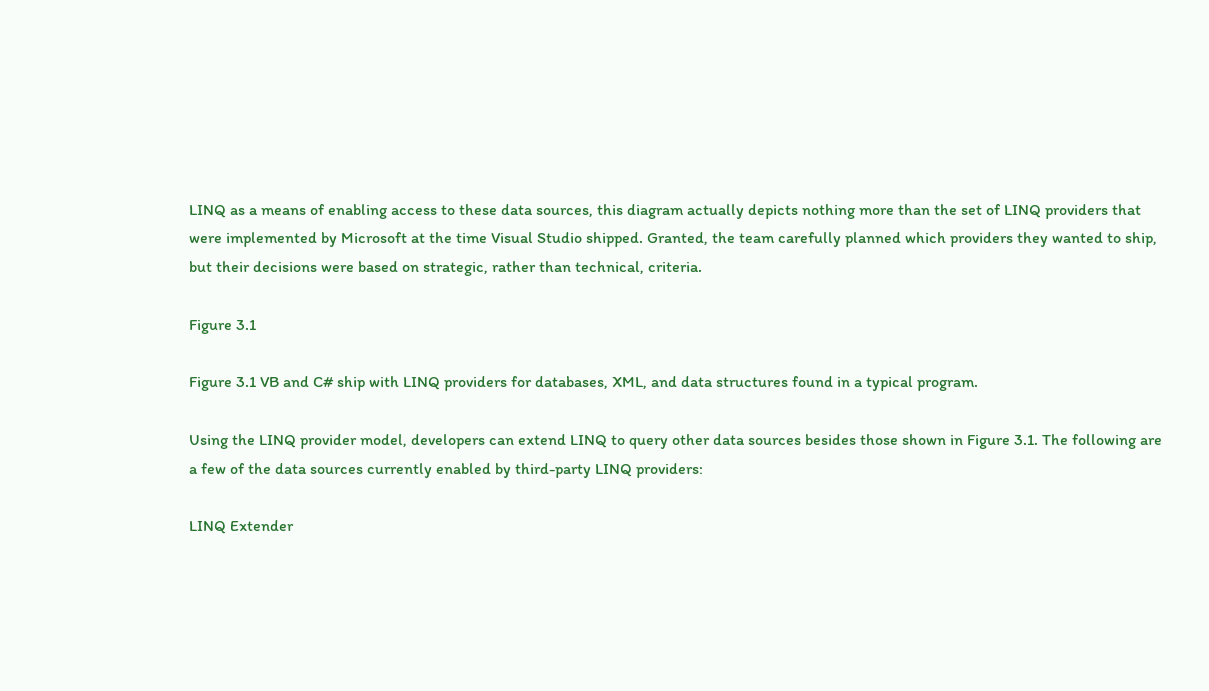LINQ as a means of enabling access to these data sources, this diagram actually depicts nothing more than the set of LINQ providers that were implemented by Microsoft at the time Visual Studio shipped. Granted, the team carefully planned which providers they wanted to ship, but their decisions were based on strategic, rather than technical, criteria.

Figure 3.1

Figure 3.1 VB and C# ship with LINQ providers for databases, XML, and data structures found in a typical program.

Using the LINQ provider model, developers can extend LINQ to query other data sources besides those shown in Figure 3.1. The following are a few of the data sources currently enabled by third-party LINQ providers:

LINQ Extender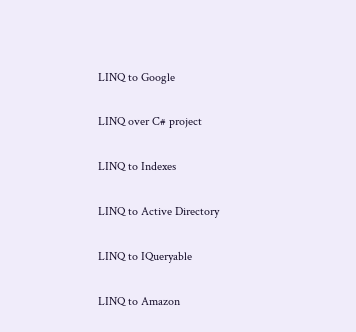LINQ to Google

LINQ over C# project

LINQ to Indexes

LINQ to Active Directory

LINQ to IQueryable

LINQ to Amazon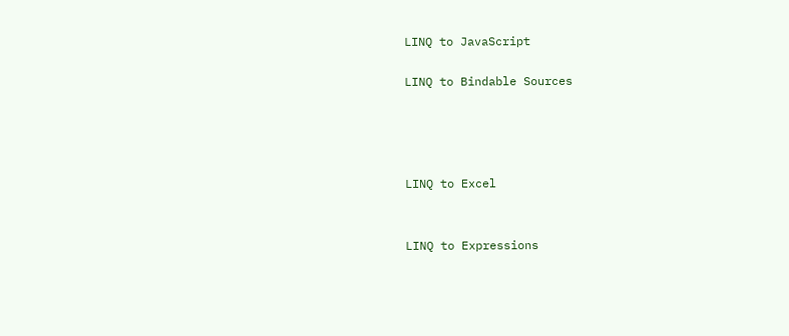LINQ to JavaScript

LINQ to Bindable Sources




LINQ to Excel


LINQ to Expressions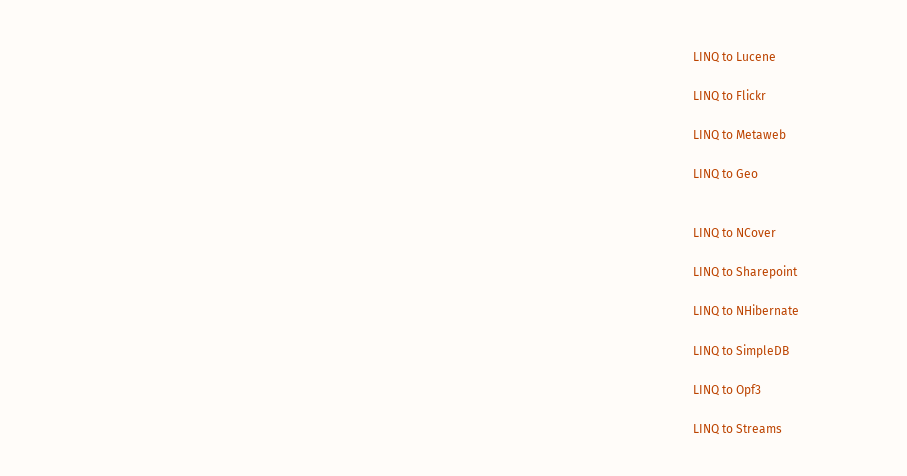LINQ to Lucene

LINQ to Flickr

LINQ to Metaweb

LINQ to Geo


LINQ to NCover

LINQ to Sharepoint

LINQ to NHibernate

LINQ to SimpleDB

LINQ to Opf3

LINQ to Streams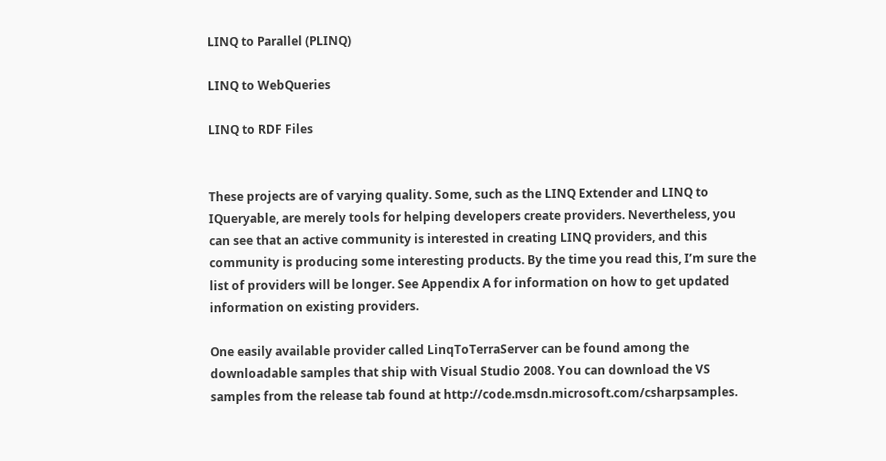LINQ to Parallel (PLINQ)

LINQ to WebQueries

LINQ to RDF Files


These projects are of varying quality. Some, such as the LINQ Extender and LINQ to IQueryable, are merely tools for helping developers create providers. Nevertheless, you can see that an active community is interested in creating LINQ providers, and this community is producing some interesting products. By the time you read this, I’m sure the list of providers will be longer. See Appendix A for information on how to get updated information on existing providers.

One easily available provider called LinqToTerraServer can be found among the downloadable samples that ship with Visual Studio 2008. You can download the VS samples from the release tab found at http://code.msdn.microsoft.com/csharpsamples.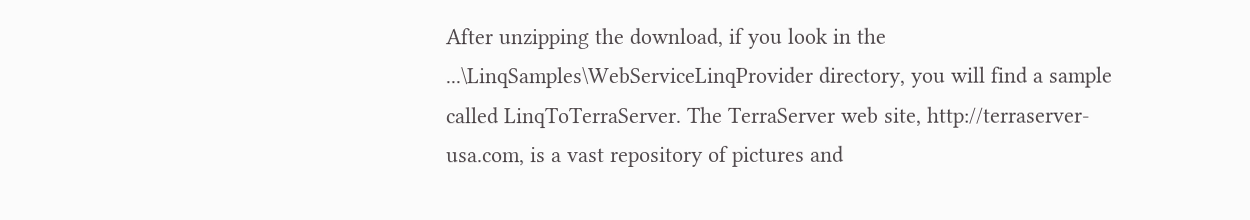After unzipping the download, if you look in the ...\LinqSamples\WebServiceLinqProvider directory, you will find a sample called LinqToTerraServer. The TerraServer web site, http://terraserver-usa.com, is a vast repository of pictures and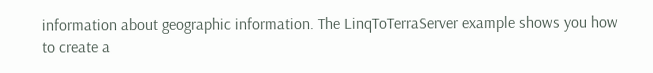information about geographic information. The LinqToTerraServer example shows you how to create a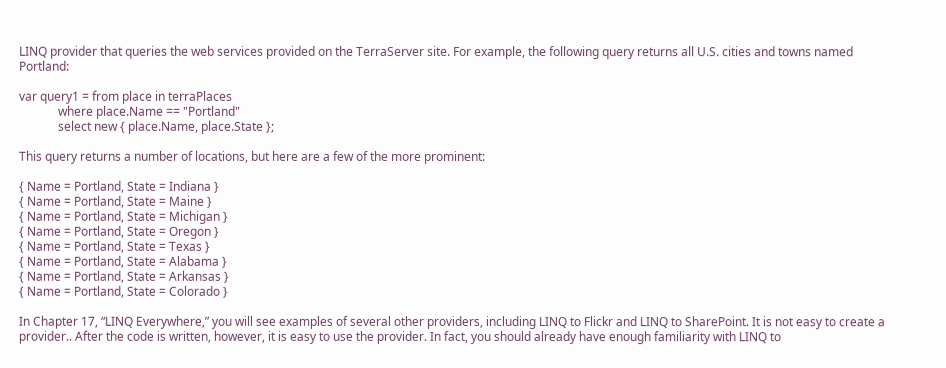LINQ provider that queries the web services provided on the TerraServer site. For example, the following query returns all U.S. cities and towns named Portland:

var query1 = from place in terraPlaces
             where place.Name == "Portland"
             select new { place.Name, place.State };

This query returns a number of locations, but here are a few of the more prominent:

{ Name = Portland, State = Indiana }
{ Name = Portland, State = Maine }
{ Name = Portland, State = Michigan }
{ Name = Portland, State = Oregon }
{ Name = Portland, State = Texas }
{ Name = Portland, State = Alabama }
{ Name = Portland, State = Arkansas }
{ Name = Portland, State = Colorado }

In Chapter 17, “LINQ Everywhere,” you will see examples of several other providers, including LINQ to Flickr and LINQ to SharePoint. It is not easy to create a provider.. After the code is written, however, it is easy to use the provider. In fact, you should already have enough familiarity with LINQ to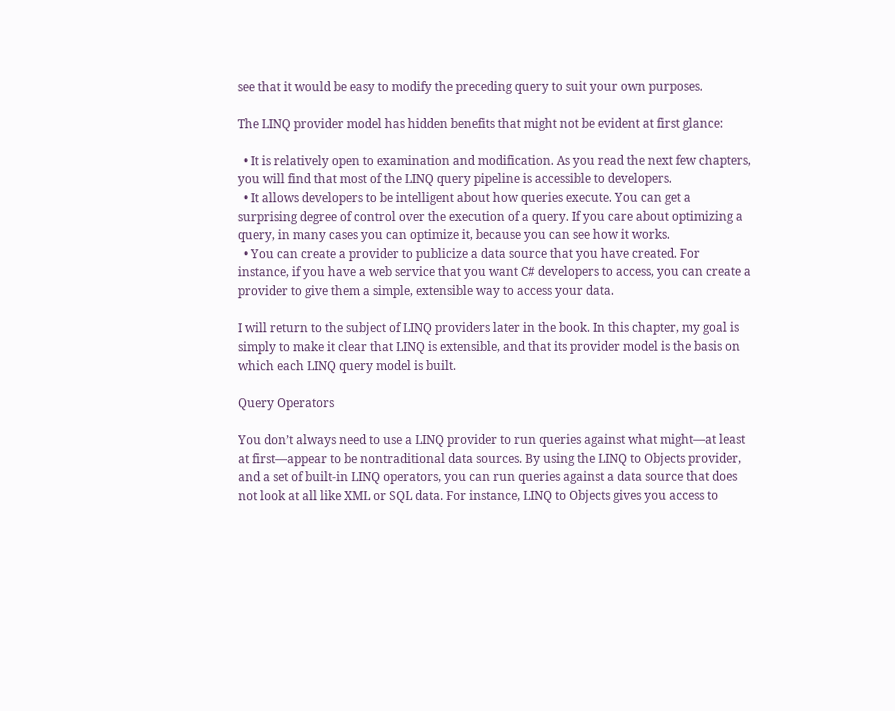see that it would be easy to modify the preceding query to suit your own purposes.

The LINQ provider model has hidden benefits that might not be evident at first glance:

  • It is relatively open to examination and modification. As you read the next few chapters, you will find that most of the LINQ query pipeline is accessible to developers.
  • It allows developers to be intelligent about how queries execute. You can get a surprising degree of control over the execution of a query. If you care about optimizing a query, in many cases you can optimize it, because you can see how it works.
  • You can create a provider to publicize a data source that you have created. For instance, if you have a web service that you want C# developers to access, you can create a provider to give them a simple, extensible way to access your data.

I will return to the subject of LINQ providers later in the book. In this chapter, my goal is simply to make it clear that LINQ is extensible, and that its provider model is the basis on which each LINQ query model is built.

Query Operators

You don’t always need to use a LINQ provider to run queries against what might—at least at first—appear to be nontraditional data sources. By using the LINQ to Objects provider, and a set of built-in LINQ operators, you can run queries against a data source that does not look at all like XML or SQL data. For instance, LINQ to Objects gives you access to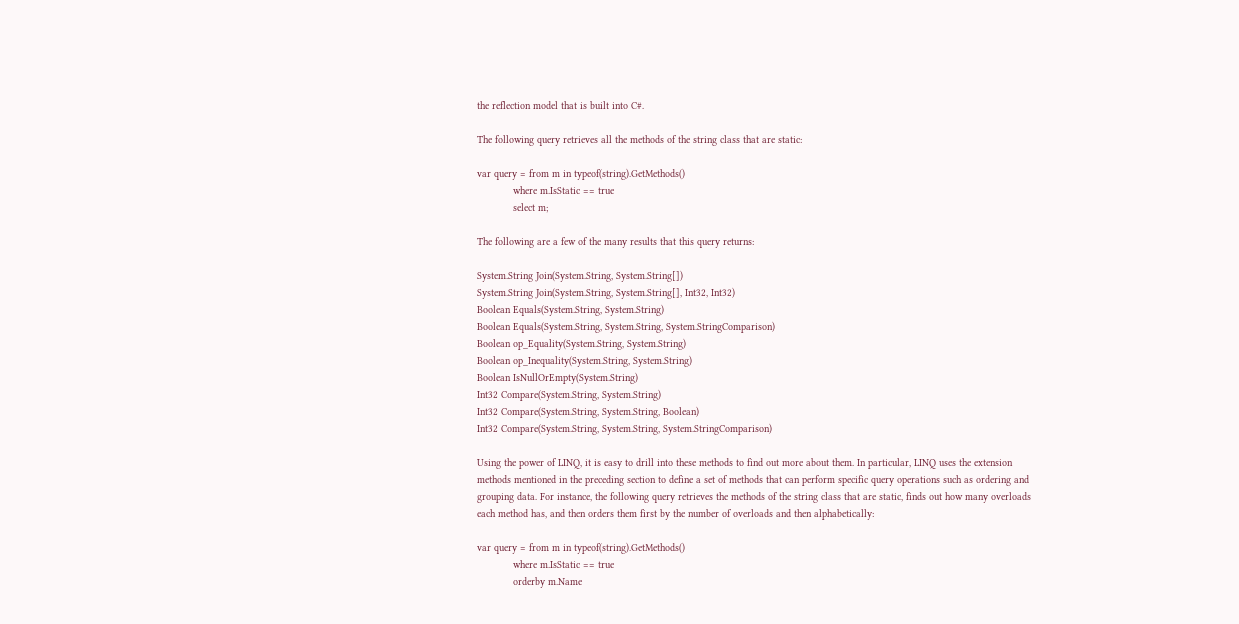the reflection model that is built into C#.

The following query retrieves all the methods of the string class that are static:

var query = from m in typeof(string).GetMethods()
            where m.IsStatic == true
            select m;

The following are a few of the many results that this query returns:

System.String Join(System.String, System.String[])
System.String Join(System.String, System.String[], Int32, Int32)
Boolean Equals(System.String, System.String)
Boolean Equals(System.String, System.String, System.StringComparison)
Boolean op_Equality(System.String, System.String)
Boolean op_Inequality(System.String, System.String)
Boolean IsNullOrEmpty(System.String)
Int32 Compare(System.String, System.String)
Int32 Compare(System.String, System.String, Boolean)
Int32 Compare(System.String, System.String, System.StringComparison)

Using the power of LINQ, it is easy to drill into these methods to find out more about them. In particular, LINQ uses the extension methods mentioned in the preceding section to define a set of methods that can perform specific query operations such as ordering and grouping data. For instance, the following query retrieves the methods of the string class that are static, finds out how many overloads each method has, and then orders them first by the number of overloads and then alphabetically:

var query = from m in typeof(string).GetMethods()
            where m.IsStatic == true
            orderby m.Name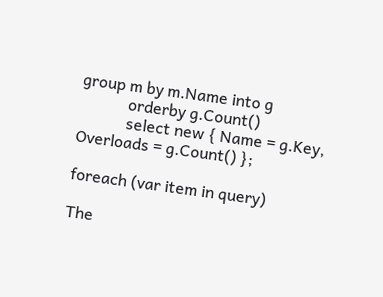group m by m.Name into g
            orderby g.Count()
            select new { Name = g.Key, Overloads = g.Count() };

foreach (var item in query)

The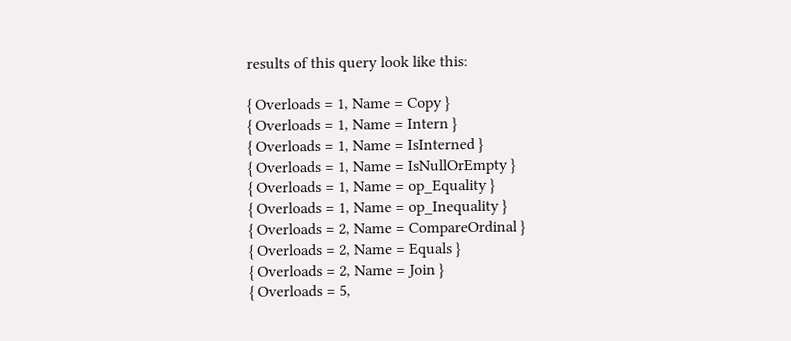results of this query look like this:

{ Overloads = 1, Name = Copy }
{ Overloads = 1, Name = Intern }
{ Overloads = 1, Name = IsInterned }
{ Overloads = 1, Name = IsNullOrEmpty }
{ Overloads = 1, Name = op_Equality }
{ Overloads = 1, Name = op_Inequality }
{ Overloads = 2, Name = CompareOrdinal }
{ Overloads = 2, Name = Equals }
{ Overloads = 2, Name = Join }
{ Overloads = 5,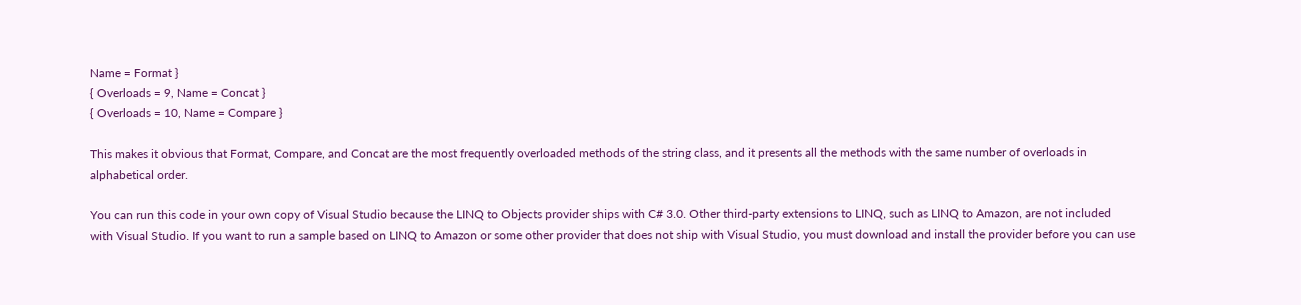Name = Format }
{ Overloads = 9, Name = Concat }
{ Overloads = 10, Name = Compare }

This makes it obvious that Format, Compare, and Concat are the most frequently overloaded methods of the string class, and it presents all the methods with the same number of overloads in alphabetical order.

You can run this code in your own copy of Visual Studio because the LINQ to Objects provider ships with C# 3.0. Other third-party extensions to LINQ, such as LINQ to Amazon, are not included with Visual Studio. If you want to run a sample based on LINQ to Amazon or some other provider that does not ship with Visual Studio, you must download and install the provider before you can use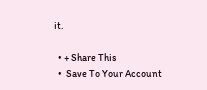it.

  • + Share This
  •  Save To Your Account